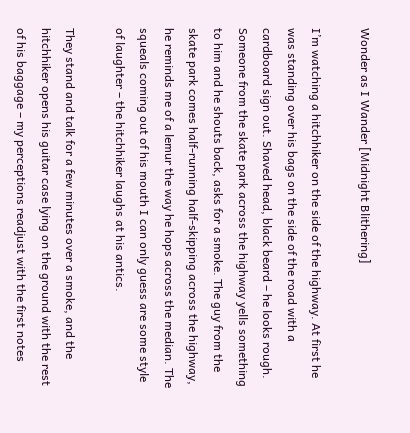Wonder as I Wander [Midnight Blithering]

I’m watching a hitchhiker on the side of the highway. At first he was standing over his bags on the side of the road with a cardboard sign out. Shaved head, black beard – he looks rough. Someone from the skate park across the highway yells something to him and he shouts back, asks for a smoke. The guy from the skate park comes half-running half-skipping across the highway, he reminds me of a lemur the way he hops across the median. The squeals coming out of his mouth I can only guess are some style of laughter – the hitchhiker laughs at his antics.

They stand and talk for a few minutes over a smoke, and the hitchhiker opens his guitar case lying on the ground with the rest of his baggage – my perceptions readjust with the first notes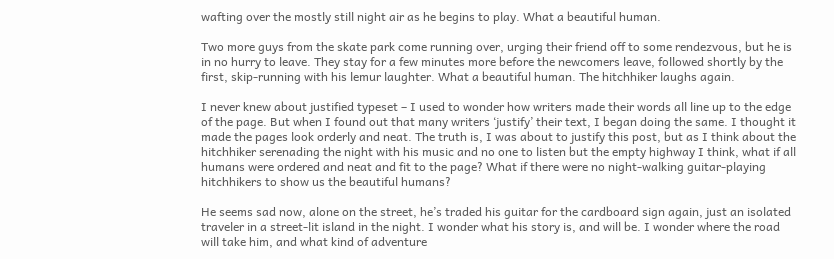wafting over the mostly still night air as he begins to play. What a beautiful human.

Two more guys from the skate park come running over, urging their friend off to some rendezvous, but he is in no hurry to leave. They stay for a few minutes more before the newcomers leave, followed shortly by the first, skip-running with his lemur laughter. What a beautiful human. The hitchhiker laughs again.

I never knew about justified typeset – I used to wonder how writers made their words all line up to the edge of the page. But when I found out that many writers ‘justify’ their text, I began doing the same. I thought it made the pages look orderly and neat. The truth is, I was about to justify this post, but as I think about the hitchhiker serenading the night with his music and no one to listen but the empty highway I think, what if all humans were ordered and neat and fit to the page? What if there were no night-walking guitar-playing hitchhikers to show us the beautiful humans?

He seems sad now, alone on the street, he’s traded his guitar for the cardboard sign again, just an isolated traveler in a street-lit island in the night. I wonder what his story is, and will be. I wonder where the road will take him, and what kind of adventure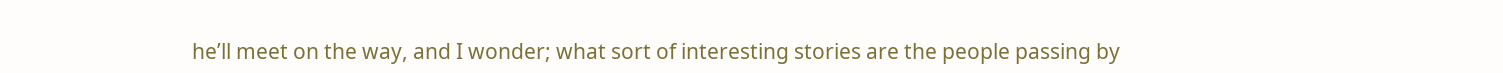he’ll meet on the way, and I wonder; what sort of interesting stories are the people passing by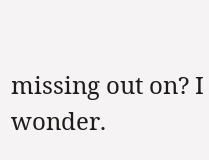missing out on? I wonder.